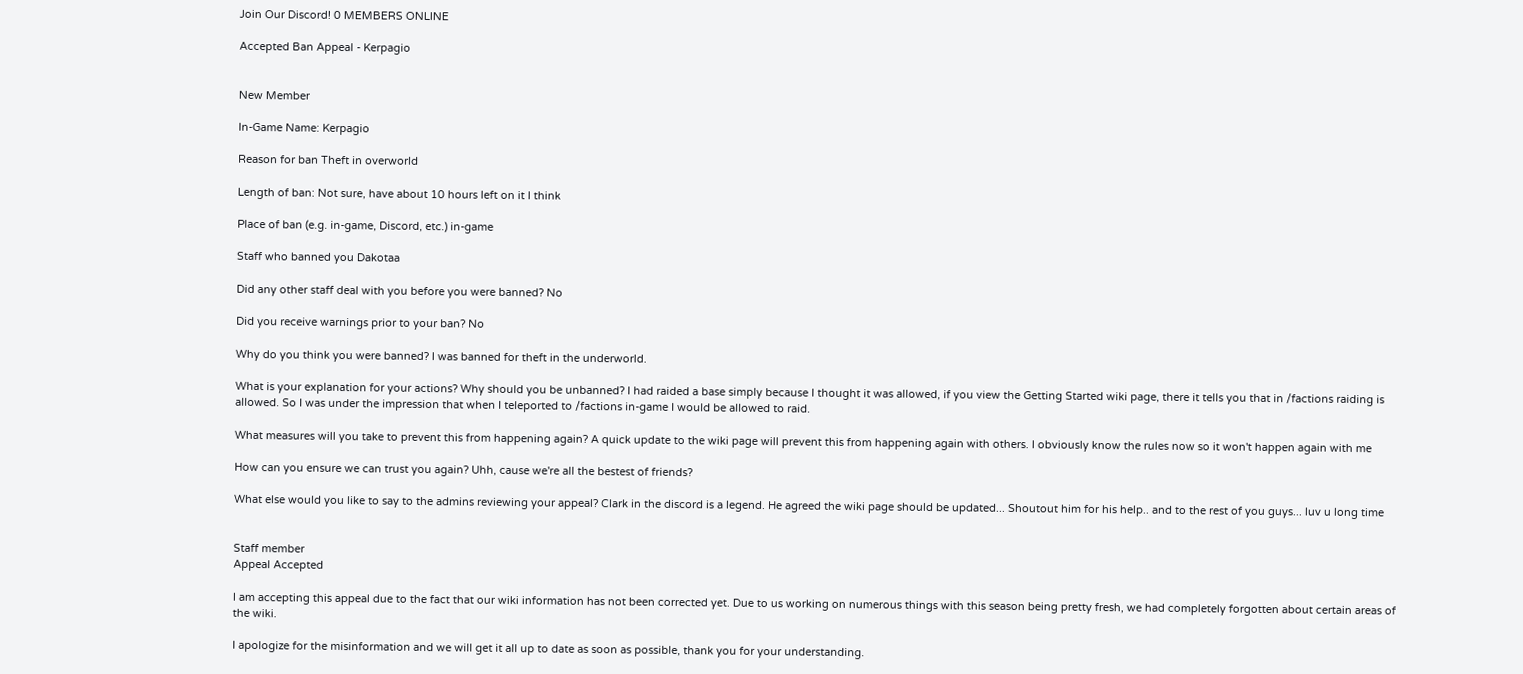Join Our Discord! 0 MEMBERS ONLINE

Accepted Ban Appeal - Kerpagio


New Member

In-Game Name: Kerpagio

Reason for ban Theft in overworld

Length of ban: Not sure, have about 10 hours left on it I think

Place of ban (e.g. in-game, Discord, etc.) in-game

Staff who banned you Dakotaa

Did any other staff deal with you before you were banned? No

Did you receive warnings prior to your ban? No

Why do you think you were banned? I was banned for theft in the underworld.

What is your explanation for your actions? Why should you be unbanned? I had raided a base simply because I thought it was allowed, if you view the Getting Started wiki page, there it tells you that in /factions raiding is allowed. So I was under the impression that when I teleported to /factions in-game I would be allowed to raid.

What measures will you take to prevent this from happening again? A quick update to the wiki page will prevent this from happening again with others. I obviously know the rules now so it won't happen again with me

How can you ensure we can trust you again? Uhh, cause we're all the bestest of friends?

What else would you like to say to the admins reviewing your appeal? Clark in the discord is a legend. He agreed the wiki page should be updated... Shoutout him for his help.. and to the rest of you guys... luv u long time


Staff member
Appeal Accepted

I am accepting this appeal due to the fact that our wiki information has not been corrected yet. Due to us working on numerous things with this season being pretty fresh, we had completely forgotten about certain areas of the wiki.

I apologize for the misinformation and we will get it all up to date as soon as possible, thank you for your understanding.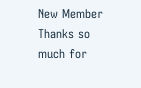New Member
Thanks so much for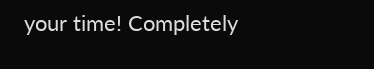your time! Completely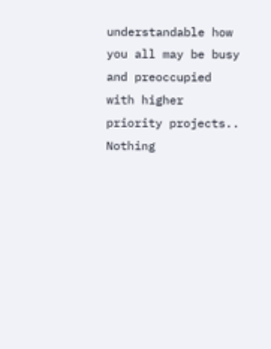understandable how you all may be busy and preoccupied with higher priority projects.. Nothing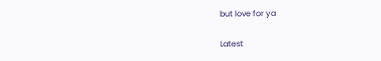but love for ya

Latest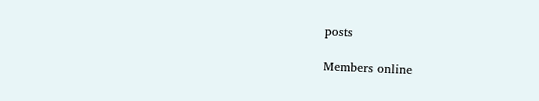posts

Members online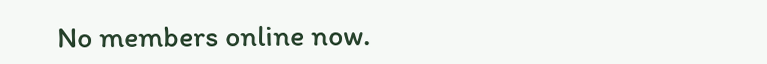No members online now.